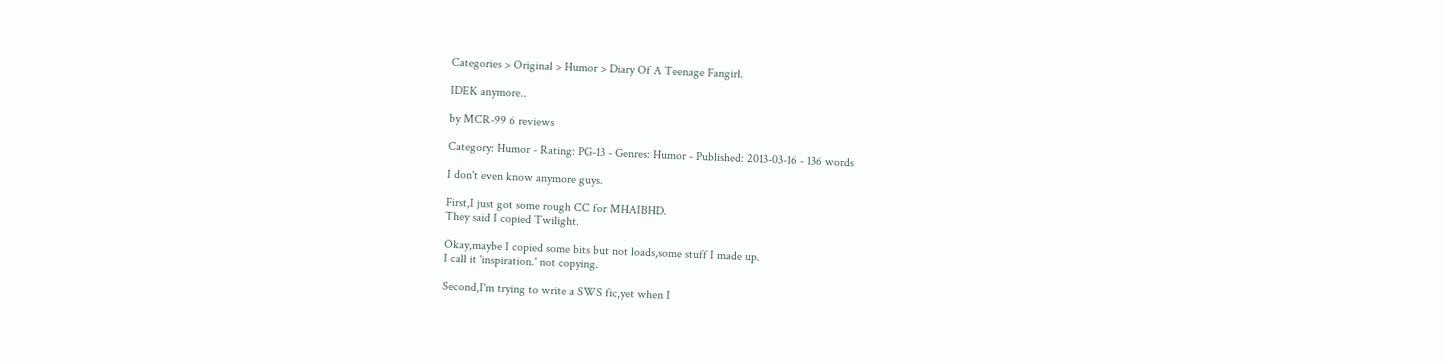Categories > Original > Humor > Diary Of A Teenage Fangirl.

IDEK anymore..

by MCR-99 6 reviews

Category: Humor - Rating: PG-13 - Genres: Humor - Published: 2013-03-16 - 136 words

I don't even know anymore guys.

First,I just got some rough CC for MHAIBHD.
They said I copied Twilight.

Okay,maybe I copied some bits but not loads,some stuff I made up.
I call it 'inspiration.' not copying.

Second,I'm trying to write a SWS fic,yet when I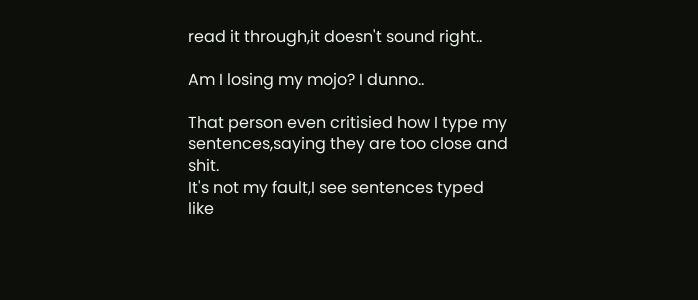read it through,it doesn't sound right..

Am I losing my mojo? I dunno..

That person even critisied how I type my sentences,saying they are too close and shit.
It's not my fault,I see sentences typed like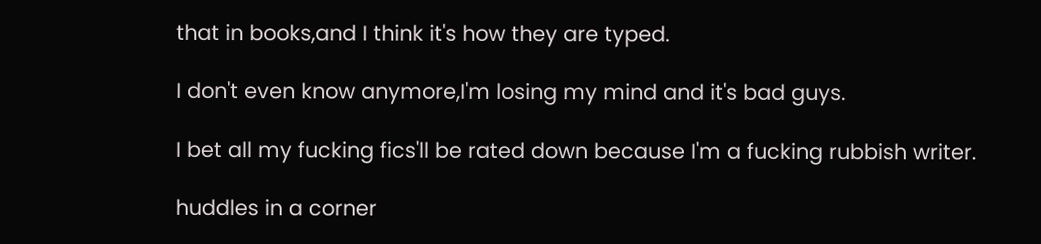that in books,and I think it's how they are typed.

I don't even know anymore,I'm losing my mind and it's bad guys.

I bet all my fucking fics'll be rated down because I'm a fucking rubbish writer.

huddles in a corner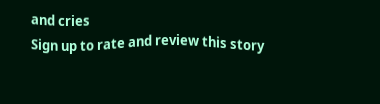and cries
Sign up to rate and review this story